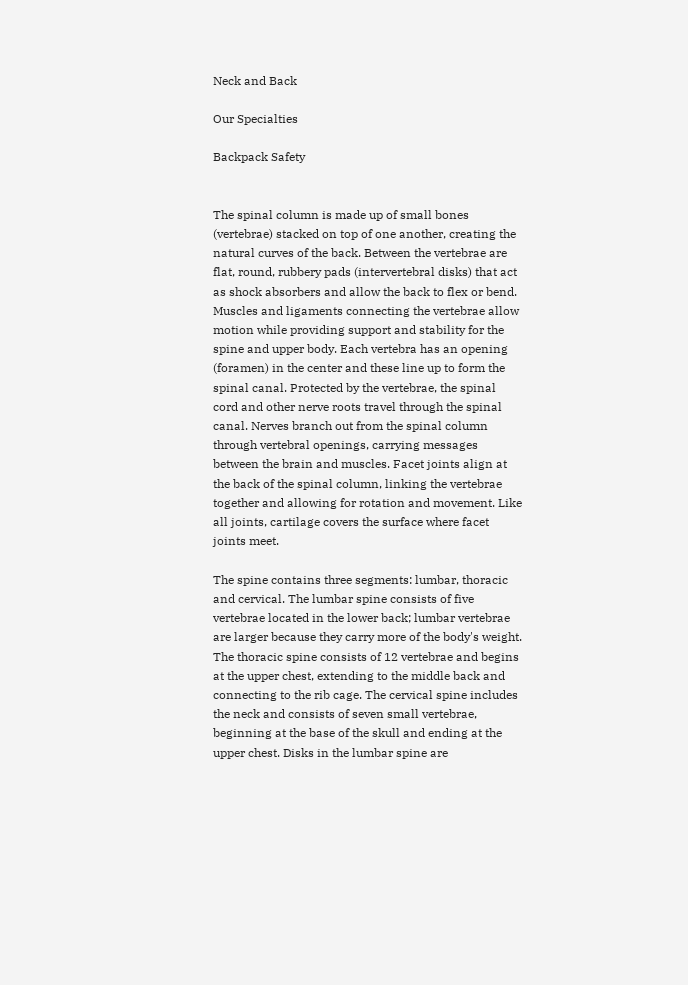Neck and Back

Our Specialties

Backpack Safety


The spinal column is made up of small bones (vertebrae) stacked on top of one another, creating the natural curves of the back. Between the vertebrae are flat, round, rubbery pads (intervertebral disks) that act as shock absorbers and allow the back to flex or bend. Muscles and ligaments connecting the vertebrae allow motion while providing support and stability for the spine and upper body. Each vertebra has an opening (foramen) in the center and these line up to form the spinal canal. Protected by the vertebrae, the spinal cord and other nerve roots travel through the spinal canal. Nerves branch out from the spinal column through vertebral openings, carrying messages between the brain and muscles. Facet joints align at the back of the spinal column, linking the vertebrae together and allowing for rotation and movement. Like all joints, cartilage covers the surface where facet joints meet.

The spine contains three segments: lumbar, thoracic and cervical. The lumbar spine consists of five vertebrae located in the lower back; lumbar vertebrae are larger because they carry more of the body's weight. The thoracic spine consists of 12 vertebrae and begins at the upper chest, extending to the middle back and connecting to the rib cage. The cervical spine includes the neck and consists of seven small vertebrae, beginning at the base of the skull and ending at the upper chest. Disks in the lumbar spine are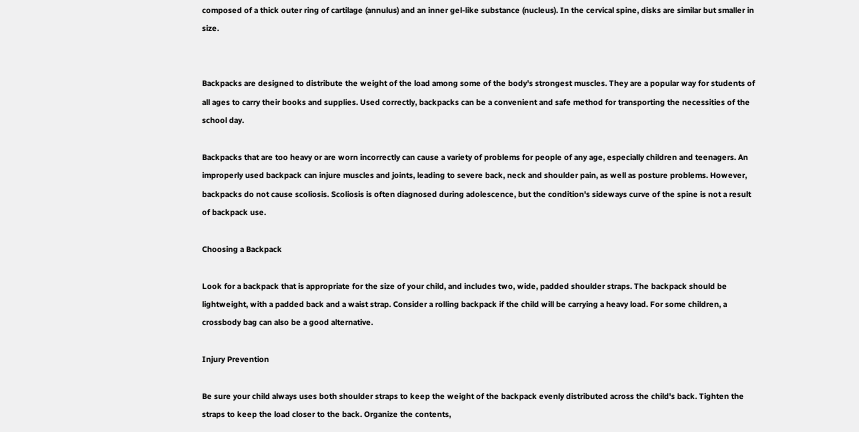composed of a thick outer ring of cartilage (annulus) and an inner gel-like substance (nucleus). In the cervical spine, disks are similar but smaller in size.


Backpacks are designed to distribute the weight of the load among some of the body's strongest muscles. They are a popular way for students of all ages to carry their books and supplies. Used correctly, backpacks can be a convenient and safe method for transporting the necessities of the school day.

Backpacks that are too heavy or are worn incorrectly can cause a variety of problems for people of any age, especially children and teenagers. An improperly used backpack can injure muscles and joints, leading to severe back, neck and shoulder pain, as well as posture problems. However, backpacks do not cause scoliosis. Scoliosis is often diagnosed during adolescence, but the condition's sideways curve of the spine is not a result of backpack use.

Choosing a Backpack

Look for a backpack that is appropriate for the size of your child, and includes two, wide, padded shoulder straps. The backpack should be lightweight, with a padded back and a waist strap. Consider a rolling backpack if the child will be carrying a heavy load. For some children, a crossbody bag can also be a good alternative.

Injury Prevention

Be sure your child always uses both shoulder straps to keep the weight of the backpack evenly distributed across the child's back. Tighten the straps to keep the load closer to the back. Organize the contents,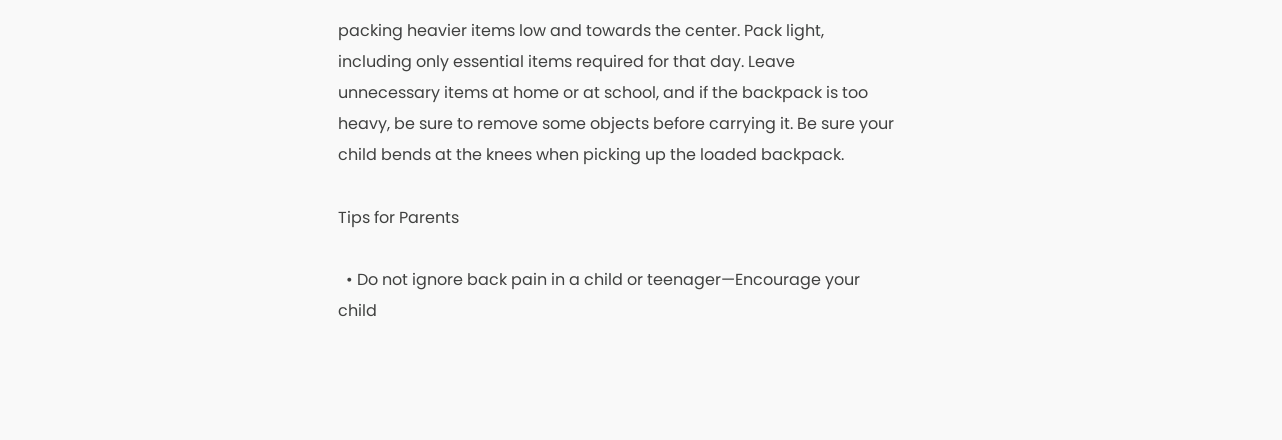packing heavier items low and towards the center. Pack light, including only essential items required for that day. Leave unnecessary items at home or at school, and if the backpack is too heavy, be sure to remove some objects before carrying it. Be sure your child bends at the knees when picking up the loaded backpack.

Tips for Parents

  • Do not ignore back pain in a child or teenager—Encourage your child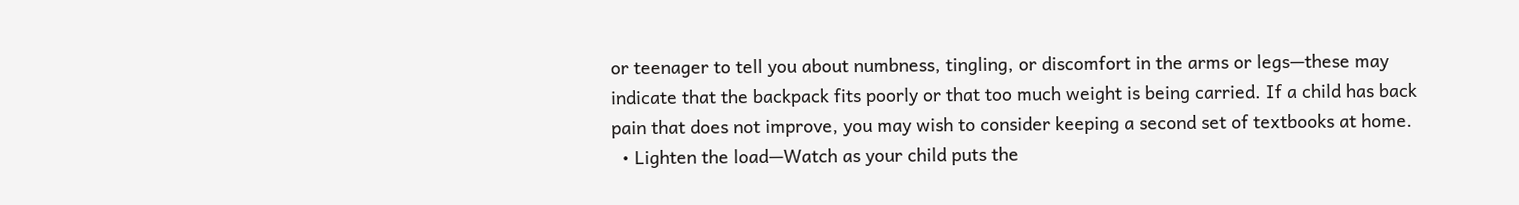or teenager to tell you about numbness, tingling, or discomfort in the arms or legs—these may indicate that the backpack fits poorly or that too much weight is being carried. If a child has back pain that does not improve, you may wish to consider keeping a second set of textbooks at home.
  • Lighten the load—Watch as your child puts the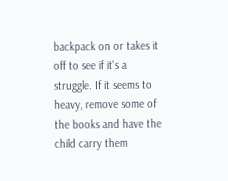backpack on or takes it off to see if it's a struggle. If it seems to heavy, remove some of the books and have the child carry them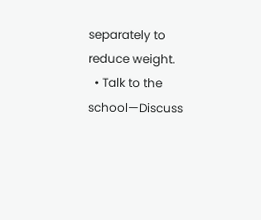separately to reduce weight.
  • Talk to the school—Discuss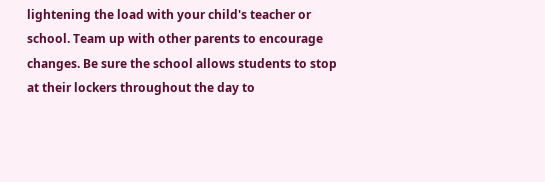lightening the load with your child's teacher or school. Team up with other parents to encourage changes. Be sure the school allows students to stop at their lockers throughout the day to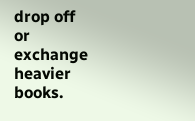drop off or exchange heavier books.